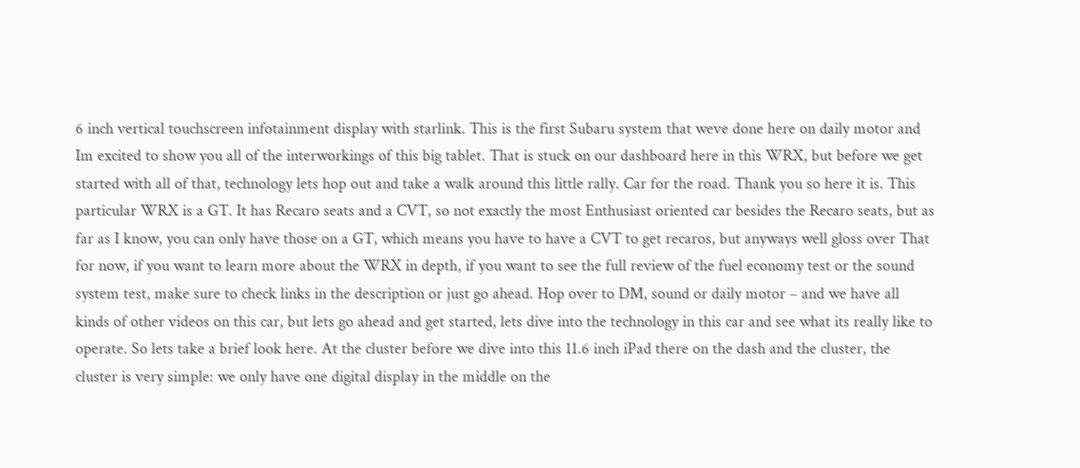6 inch vertical touchscreen infotainment display with starlink. This is the first Subaru system that weve done here on daily motor and Im excited to show you all of the interworkings of this big tablet. That is stuck on our dashboard here in this WRX, but before we get started with all of that, technology lets hop out and take a walk around this little rally. Car for the road. Thank you so here it is. This particular WRX is a GT. It has Recaro seats and a CVT, so not exactly the most Enthusiast oriented car besides the Recaro seats, but as far as I know, you can only have those on a GT, which means you have to have a CVT to get recaros, but anyways well gloss over That for now, if you want to learn more about the WRX in depth, if you want to see the full review of the fuel economy test or the sound system test, make sure to check links in the description or just go ahead. Hop over to DM, sound or daily motor – and we have all kinds of other videos on this car, but lets go ahead and get started, lets dive into the technology in this car and see what its really like to operate. So lets take a brief look here. At the cluster before we dive into this 11.6 inch iPad there on the dash and the cluster, the cluster is very simple: we only have one digital display in the middle on the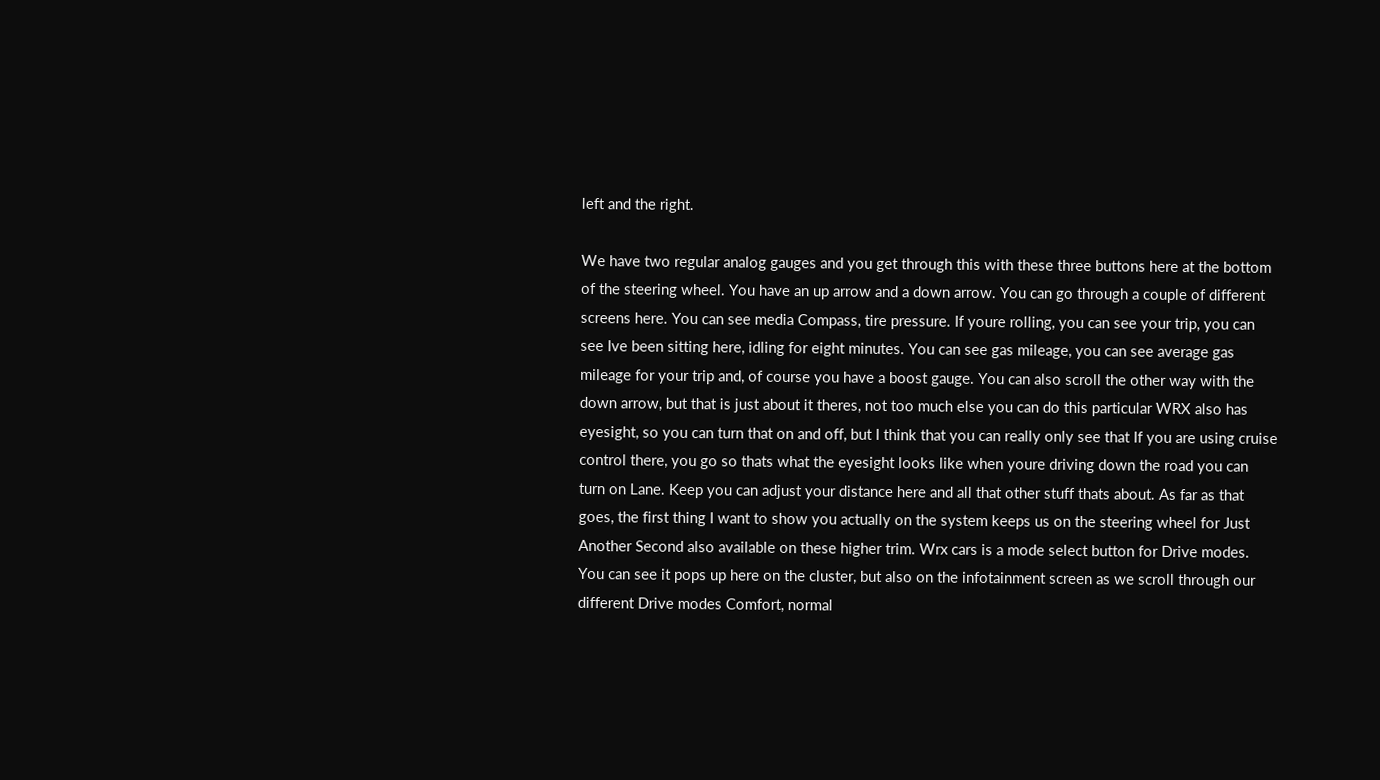left and the right.

We have two regular analog gauges and you get through this with these three buttons here at the bottom of the steering wheel. You have an up arrow and a down arrow. You can go through a couple of different screens here. You can see media Compass, tire pressure. If youre rolling, you can see your trip, you can see Ive been sitting here, idling for eight minutes. You can see gas mileage, you can see average gas mileage for your trip and, of course you have a boost gauge. You can also scroll the other way with the down arrow, but that is just about it theres, not too much else you can do this particular WRX also has eyesight, so you can turn that on and off, but I think that you can really only see that If you are using cruise control there, you go so thats what the eyesight looks like when youre driving down the road you can turn on Lane. Keep you can adjust your distance here and all that other stuff thats about. As far as that goes, the first thing I want to show you actually on the system keeps us on the steering wheel for Just Another Second also available on these higher trim. Wrx cars is a mode select button for Drive modes. You can see it pops up here on the cluster, but also on the infotainment screen as we scroll through our different Drive modes Comfort, normal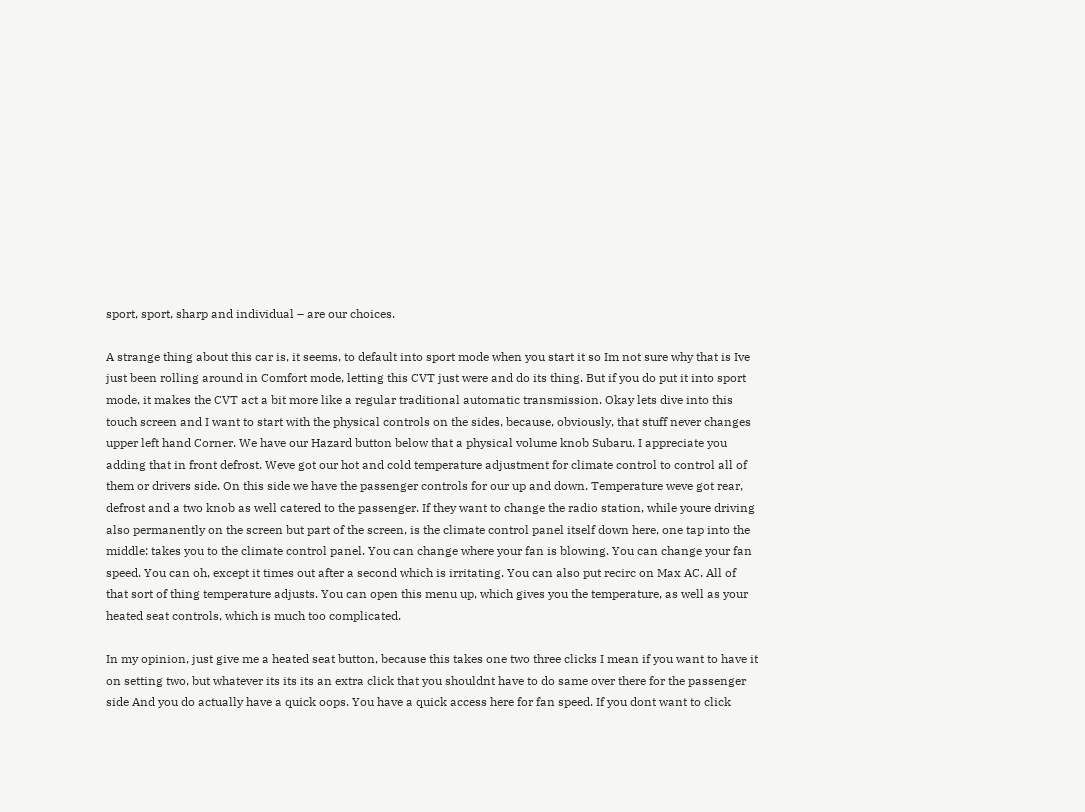sport, sport, sharp and individual – are our choices.

A strange thing about this car is, it seems, to default into sport mode when you start it so Im not sure why that is Ive just been rolling around in Comfort mode, letting this CVT just were and do its thing. But if you do put it into sport mode, it makes the CVT act a bit more like a regular traditional automatic transmission. Okay lets dive into this touch screen and I want to start with the physical controls on the sides, because, obviously, that stuff never changes upper left hand Corner. We have our Hazard button below that a physical volume knob Subaru. I appreciate you adding that in front defrost. Weve got our hot and cold temperature adjustment for climate control to control all of them or drivers side. On this side we have the passenger controls for our up and down. Temperature weve got rear, defrost and a two knob as well catered to the passenger. If they want to change the radio station, while youre driving also permanently on the screen but part of the screen, is the climate control panel itself down here, one tap into the middle: takes you to the climate control panel. You can change where your fan is blowing. You can change your fan speed. You can oh, except it times out after a second which is irritating. You can also put recirc on Max AC. All of that sort of thing temperature adjusts. You can open this menu up, which gives you the temperature, as well as your heated seat controls, which is much too complicated.

In my opinion, just give me a heated seat button, because this takes one two three clicks I mean if you want to have it on setting two, but whatever its its its an extra click that you shouldnt have to do same over there for the passenger side And you do actually have a quick oops. You have a quick access here for fan speed. If you dont want to click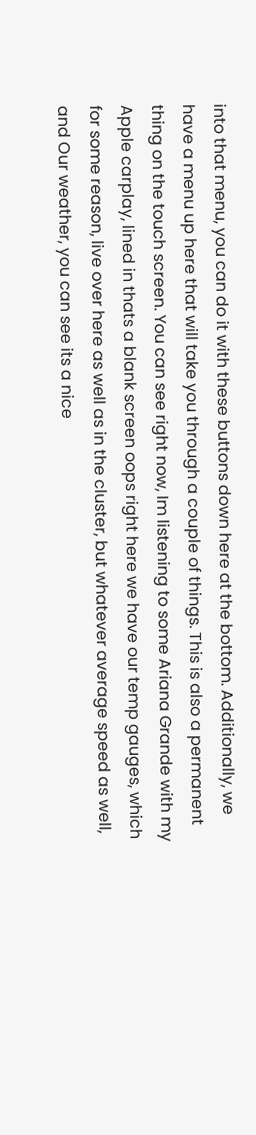into that menu, you can do it with these buttons down here at the bottom. Additionally, we have a menu up here that will take you through a couple of things. This is also a permanent thing on the touch screen. You can see right now, Im listening to some Ariana Grande with my Apple carplay, lined in thats a blank screen oops right here we have our temp gauges, which for some reason, live over here as well as in the cluster, but whatever average speed as well, and Our weather, you can see its a nice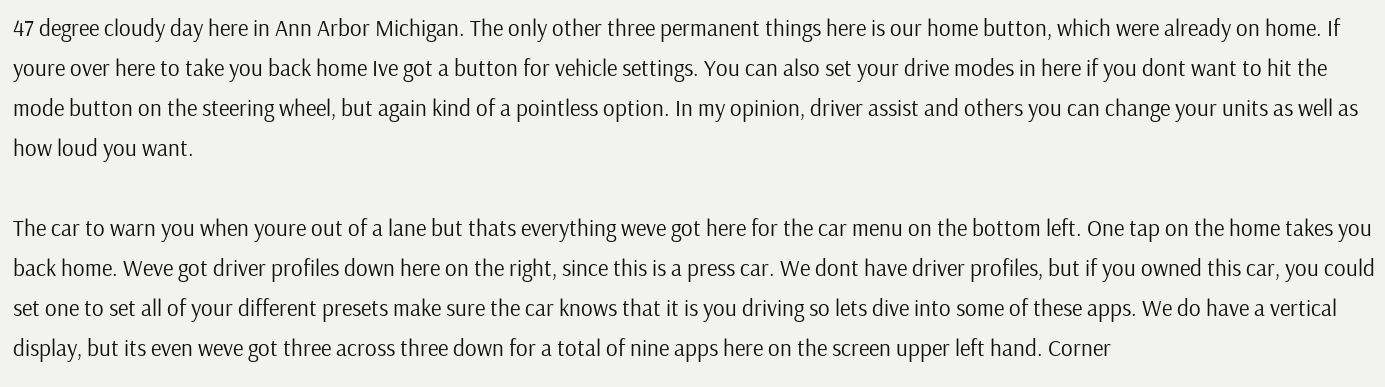47 degree cloudy day here in Ann Arbor Michigan. The only other three permanent things here is our home button, which were already on home. If youre over here to take you back home Ive got a button for vehicle settings. You can also set your drive modes in here if you dont want to hit the mode button on the steering wheel, but again kind of a pointless option. In my opinion, driver assist and others you can change your units as well as how loud you want.

The car to warn you when youre out of a lane but thats everything weve got here for the car menu on the bottom left. One tap on the home takes you back home. Weve got driver profiles down here on the right, since this is a press car. We dont have driver profiles, but if you owned this car, you could set one to set all of your different presets make sure the car knows that it is you driving so lets dive into some of these apps. We do have a vertical display, but its even weve got three across three down for a total of nine apps here on the screen upper left hand. Corner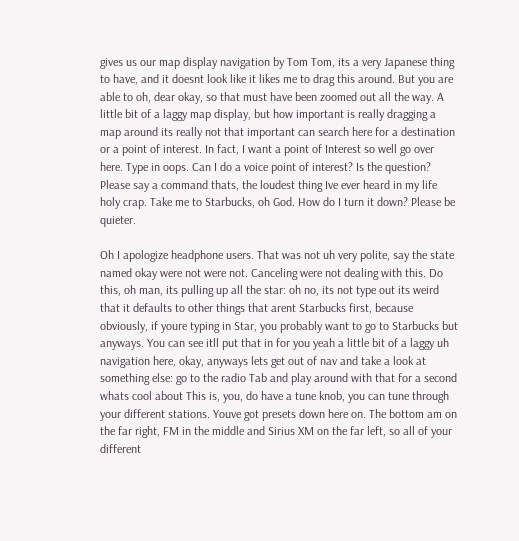gives us our map display navigation by Tom Tom, its a very Japanese thing to have, and it doesnt look like it likes me to drag this around. But you are able to oh, dear okay, so that must have been zoomed out all the way. A little bit of a laggy map display, but how important is really dragging a map around its really not that important can search here for a destination or a point of interest. In fact, I want a point of Interest so well go over here. Type in oops. Can I do a voice point of interest? Is the question? Please say a command thats, the loudest thing Ive ever heard in my life holy crap. Take me to Starbucks, oh God. How do I turn it down? Please be quieter.

Oh I apologize headphone users. That was not uh very polite, say the state named okay were not were not. Canceling were not dealing with this. Do this, oh man, its pulling up all the star: oh no, its not type out its weird that it defaults to other things that arent Starbucks first, because obviously, if youre typing in Star, you probably want to go to Starbucks but anyways. You can see itll put that in for you yeah a little bit of a laggy uh navigation here, okay, anyways lets get out of nav and take a look at something else: go to the radio Tab and play around with that for a second whats cool about This is, you, do have a tune knob, you can tune through your different stations. Youve got presets down here on. The bottom am on the far right, FM in the middle and Sirius XM on the far left, so all of your different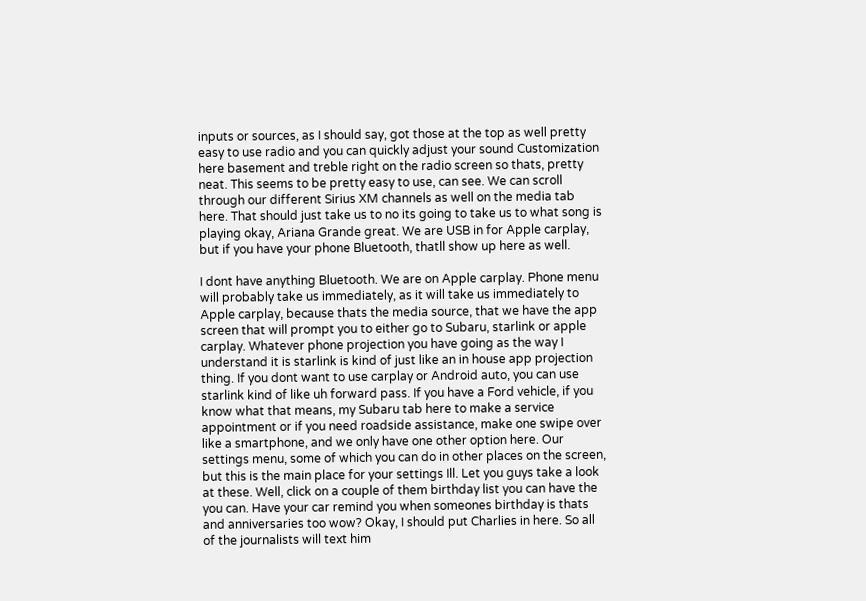inputs or sources, as I should say, got those at the top as well pretty easy to use radio and you can quickly adjust your sound Customization here basement and treble right on the radio screen so thats, pretty neat. This seems to be pretty easy to use, can see. We can scroll through our different Sirius XM channels as well on the media tab here. That should just take us to no its going to take us to what song is playing okay, Ariana Grande great. We are USB in for Apple carplay, but if you have your phone Bluetooth, thatll show up here as well.

I dont have anything Bluetooth. We are on Apple carplay. Phone menu will probably take us immediately, as it will take us immediately to Apple carplay, because thats the media source, that we have the app screen that will prompt you to either go to Subaru, starlink or apple carplay. Whatever phone projection you have going as the way I understand it is starlink is kind of just like an in house app projection thing. If you dont want to use carplay or Android auto, you can use starlink kind of like uh forward pass. If you have a Ford vehicle, if you know what that means, my Subaru tab here to make a service appointment or if you need roadside assistance, make one swipe over like a smartphone, and we only have one other option here. Our settings menu, some of which you can do in other places on the screen, but this is the main place for your settings Ill. Let you guys take a look at these. Well, click on a couple of them birthday list you can have the you can. Have your car remind you when someones birthday is thats and anniversaries too wow? Okay, I should put Charlies in here. So all of the journalists will text him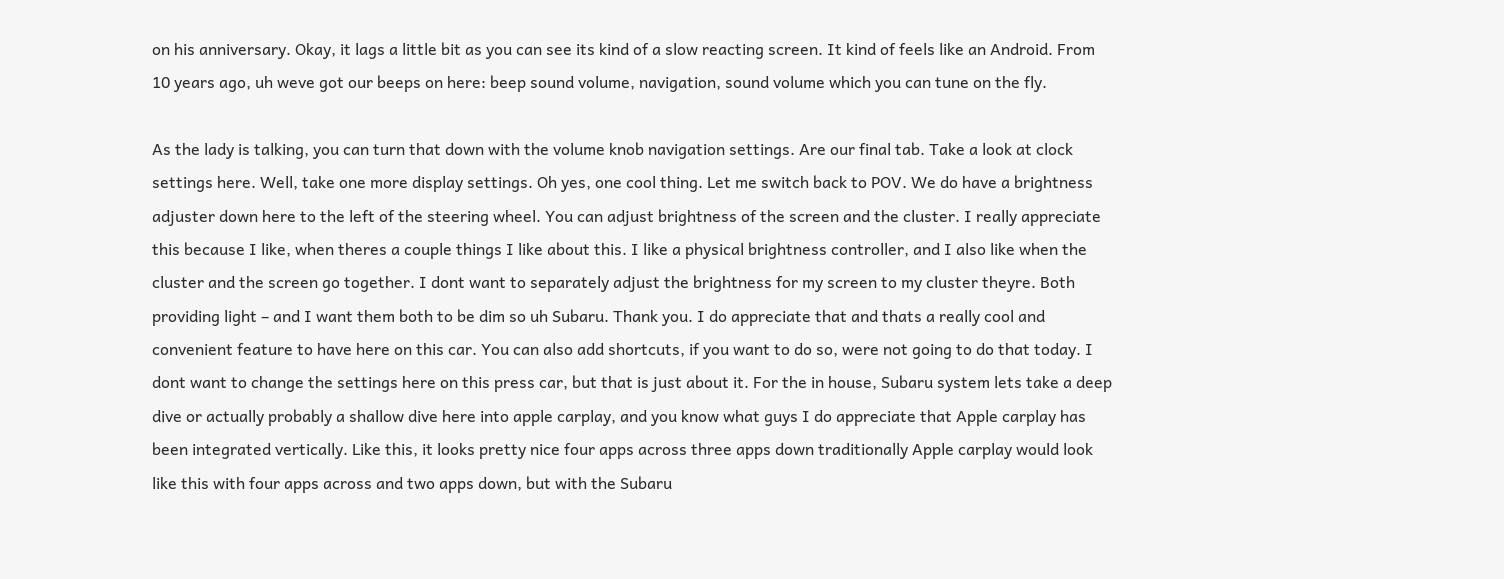on his anniversary. Okay, it lags a little bit as you can see its kind of a slow reacting screen. It kind of feels like an Android. From 10 years ago, uh weve got our beeps on here: beep sound volume, navigation, sound volume which you can tune on the fly.

As the lady is talking, you can turn that down with the volume knob navigation settings. Are our final tab. Take a look at clock settings here. Well, take one more display settings. Oh yes, one cool thing. Let me switch back to POV. We do have a brightness adjuster down here to the left of the steering wheel. You can adjust brightness of the screen and the cluster. I really appreciate this because I like, when theres a couple things I like about this. I like a physical brightness controller, and I also like when the cluster and the screen go together. I dont want to separately adjust the brightness for my screen to my cluster theyre. Both providing light – and I want them both to be dim so uh Subaru. Thank you. I do appreciate that and thats a really cool and convenient feature to have here on this car. You can also add shortcuts, if you want to do so, were not going to do that today. I dont want to change the settings here on this press car, but that is just about it. For the in house, Subaru system lets take a deep dive or actually probably a shallow dive here into apple carplay, and you know what guys I do appreciate that Apple carplay has been integrated vertically. Like this, it looks pretty nice four apps across three apps down traditionally Apple carplay would look like this with four apps across and two apps down, but with the Subaru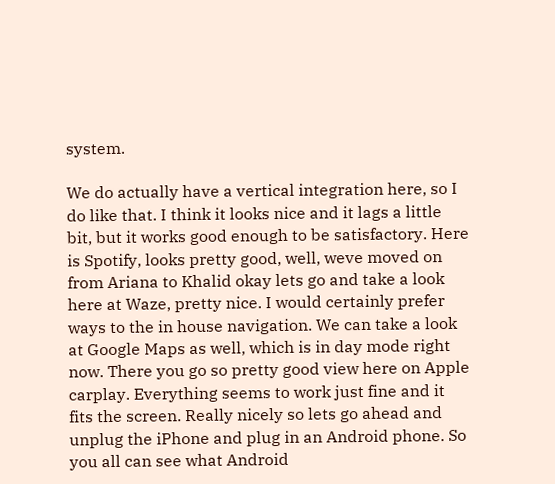system.

We do actually have a vertical integration here, so I do like that. I think it looks nice and it lags a little bit, but it works good enough to be satisfactory. Here is Spotify, looks pretty good, well, weve moved on from Ariana to Khalid okay lets go and take a look here at Waze, pretty nice. I would certainly prefer ways to the in house navigation. We can take a look at Google Maps as well, which is in day mode right now. There you go so pretty good view here on Apple carplay. Everything seems to work just fine and it fits the screen. Really nicely so lets go ahead and unplug the iPhone and plug in an Android phone. So you all can see what Android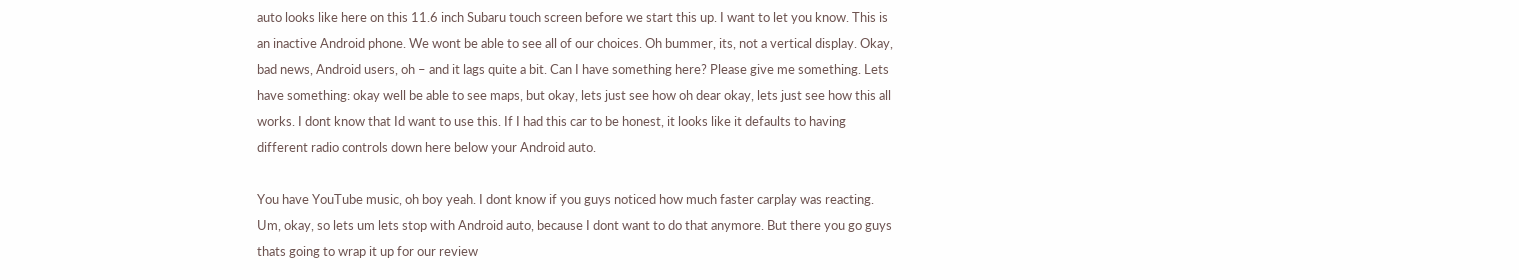auto looks like here on this 11.6 inch Subaru touch screen before we start this up. I want to let you know. This is an inactive Android phone. We wont be able to see all of our choices. Oh bummer, its, not a vertical display. Okay, bad news, Android users, oh – and it lags quite a bit. Can I have something here? Please give me something. Lets have something: okay well be able to see maps, but okay, lets just see how oh dear okay, lets just see how this all works. I dont know that Id want to use this. If I had this car to be honest, it looks like it defaults to having different radio controls down here below your Android auto.

You have YouTube music, oh boy yeah. I dont know if you guys noticed how much faster carplay was reacting. Um, okay, so lets um lets stop with Android auto, because I dont want to do that anymore. But there you go guys thats going to wrap it up for our review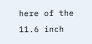here of the 11.6 inch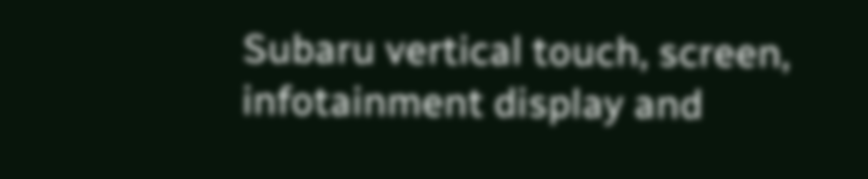Subaru vertical touch, screen, infotainment display and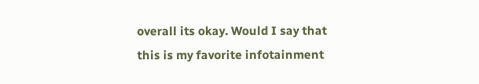overall its okay. Would I say that this is my favorite infotainment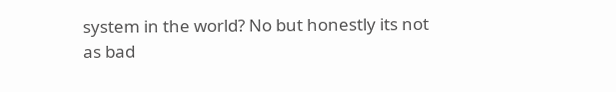system in the world? No but honestly its not as bad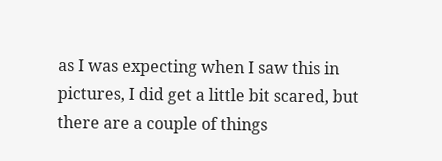as I was expecting when I saw this in pictures, I did get a little bit scared, but there are a couple of things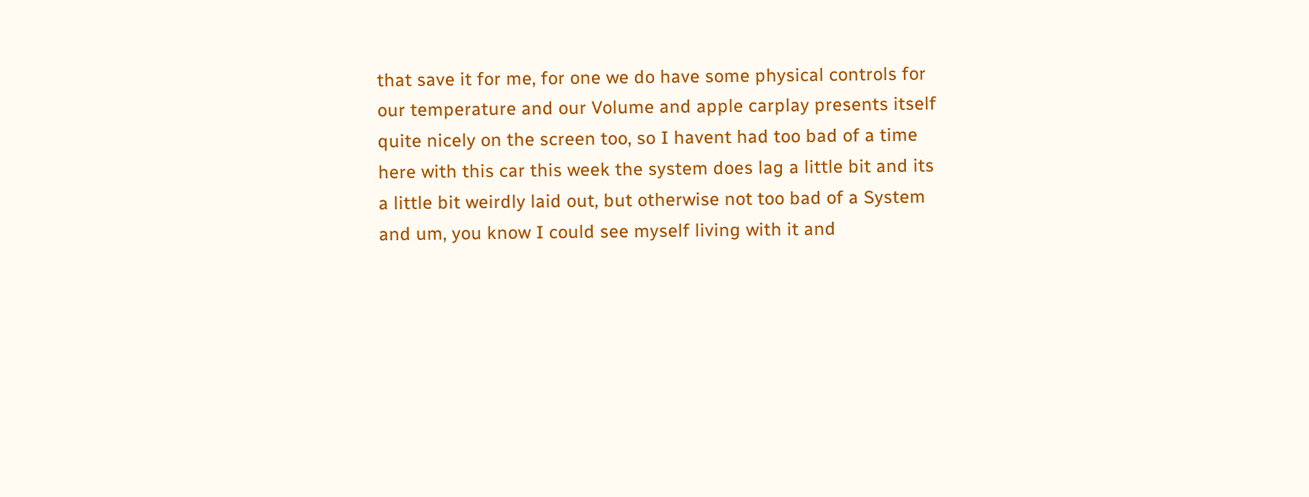that save it for me, for one we do have some physical controls for our temperature and our Volume and apple carplay presents itself quite nicely on the screen too, so I havent had too bad of a time here with this car this week the system does lag a little bit and its a little bit weirdly laid out, but otherwise not too bad of a System and um, you know I could see myself living with it and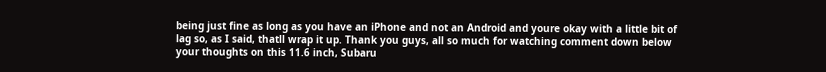being just fine as long as you have an iPhone and not an Android and youre okay with a little bit of lag so, as I said, thatll wrap it up. Thank you guys, all so much for watching comment down below your thoughts on this 11.6 inch, Subaru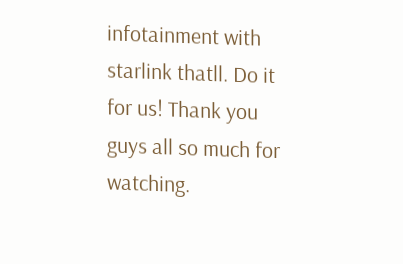infotainment with starlink thatll. Do it for us! Thank you guys all so much for watching.